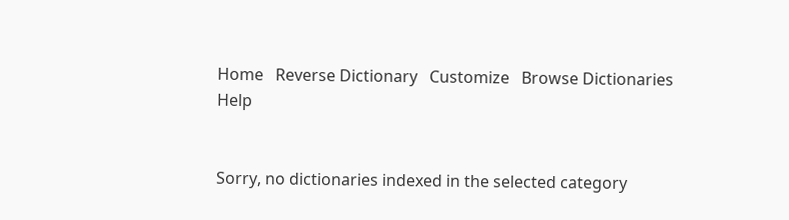Home   Reverse Dictionary   Customize   Browse Dictionaries    Help


Sorry, no dictionaries indexed in the selected category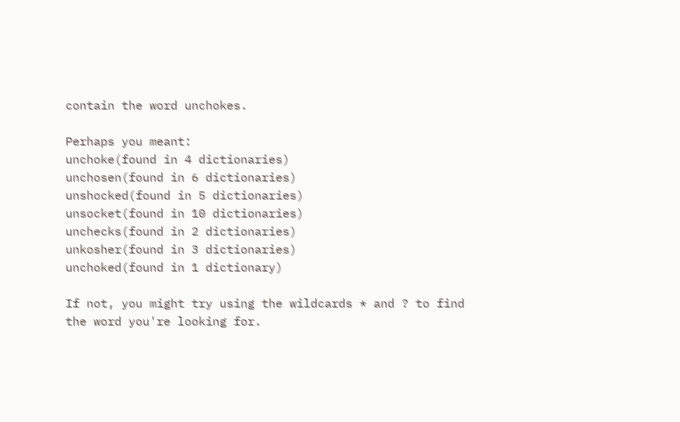contain the word unchokes.

Perhaps you meant:
unchoke(found in 4 dictionaries)
unchosen(found in 6 dictionaries)
unshocked(found in 5 dictionaries)
unsocket(found in 10 dictionaries)
unchecks(found in 2 dictionaries)
unkosher(found in 3 dictionaries)
unchoked(found in 1 dictionary)

If not, you might try using the wildcards * and ? to find the word you're looking for.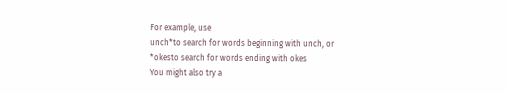For example, use
unch*to search for words beginning with unch, or
*okesto search for words ending with okes
You might also try a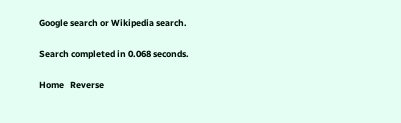Google search or Wikipedia search.

Search completed in 0.068 seconds.

Home   Reverse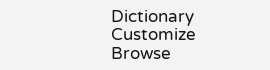Dictionary   Customize   Browse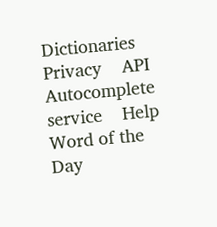Dictionaries    Privacy    API    Autocomplete service    Help    Word of the Day